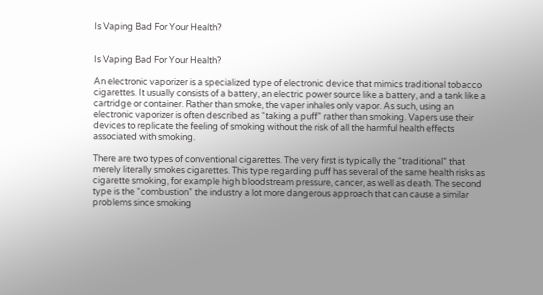Is Vaping Bad For Your Health?


Is Vaping Bad For Your Health?

An electronic vaporizer is a specialized type of electronic device that mimics traditional tobacco cigarettes. It usually consists of a battery, an electric power source like a battery, and a tank like a cartridge or container. Rather than smoke, the vaper inhales only vapor. As such, using an electronic vaporizer is often described as “taking a puff” rather than smoking. Vapers use their devices to replicate the feeling of smoking without the risk of all the harmful health effects associated with smoking.

There are two types of conventional cigarettes. The very first is typically the “traditional” that merely literally smokes cigarettes. This type regarding puff has several of the same health risks as cigarette smoking, for example high bloodstream pressure, cancer, as well as death. The second type is the “combustion” the industry a lot more dangerous approach that can cause a similar problems since smoking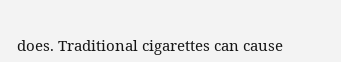does. Traditional cigarettes can cause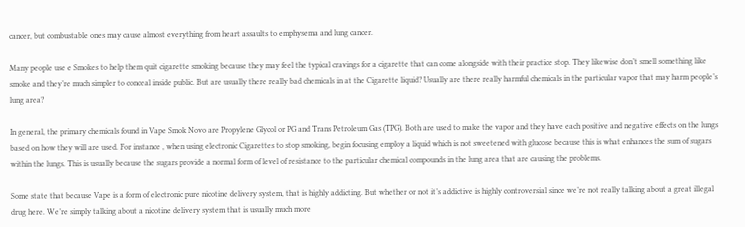cancer, but combustable ones may cause almost everything from heart assaults to emphysema and lung cancer.

Many people use e Smokes to help them quit cigarette smoking because they may feel the typical cravings for a cigarette that can come alongside with their practice stop. They likewise don’t smell something like smoke and they’re much simpler to conceal inside public. But are usually there really bad chemicals in at the Cigarette liquid? Usually are there really harmful chemicals in the particular vapor that may harm people’s lung area?

In general, the primary chemicals found in Vape Smok Novo are Propylene Glycol or PG and Trans Petroleum Gas (TPG). Both are used to make the vapor and they have each positive and negative effects on the lungs based on how they will are used. For instance , when using electronic Cigarettes to stop smoking, begin focusing employ a liquid which is not sweetened with glucose because this is what enhances the sum of sugars within the lungs. This is usually because the sugars provide a normal form of level of resistance to the particular chemical compounds in the lung area that are causing the problems.

Some state that because Vape is a form of electronic pure nicotine delivery system, that is highly addicting. But whether or not it’s addictive is highly controversial since we’re not really talking about a great illegal drug here. We’re simply talking about a nicotine delivery system that is usually much more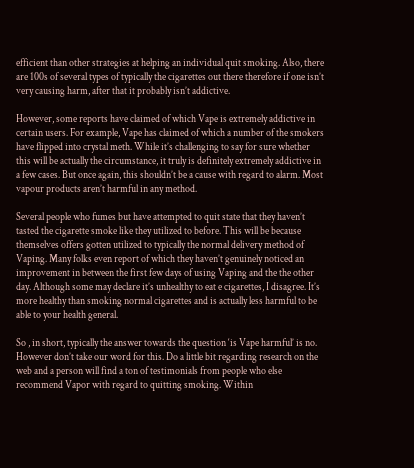efficient than other strategies at helping an individual quit smoking. Also, there are 100s of several types of typically the cigarettes out there therefore if one isn’t very causing harm, after that it probably isn’t addictive.

However, some reports have claimed of which Vape is extremely addictive in certain users. For example, Vape has claimed of which a number of the smokers have flipped into crystal meth. While it’s challenging to say for sure whether this will be actually the circumstance, it truly is definitely extremely addictive in a few cases. But once again, this shouldn’t be a cause with regard to alarm. Most vapour products aren’t harmful in any method.

Several people who fumes but have attempted to quit state that they haven’t tasted the cigarette smoke like they utilized to before. This will be because themselves offers gotten utilized to typically the normal delivery method of Vaping. Many folks even report of which they haven’t genuinely noticed an improvement in between the first few days of using Vaping and the the other day. Although some may declare it’s unhealthy to eat e cigarettes, I disagree. It’s more healthy than smoking normal cigarettes and is actually less harmful to be able to your health general.

So , in short, typically the answer towards the question ‘is Vape harmful’ is no. However don’t take our word for this. Do a little bit regarding research on the web and a person will find a ton of testimonials from people who else recommend Vapor with regard to quitting smoking. Within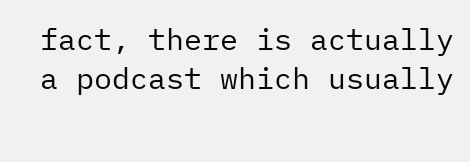fact, there is actually a podcast which usually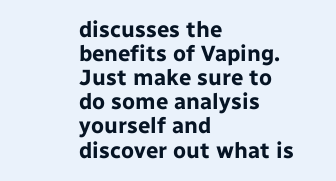discusses the benefits of Vaping. Just make sure to do some analysis yourself and discover out what is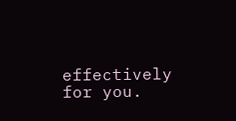effectively for you.